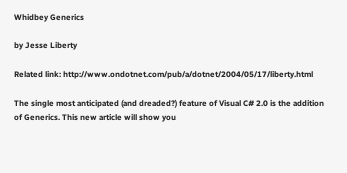Whidbey Generics

by Jesse Liberty

Related link: http://www.ondotnet.com/pub/a/dotnet/2004/05/17/liberty.html

The single most anticipated (and dreaded?) feature of Visual C# 2.0 is the addition of Generics. This new article will show you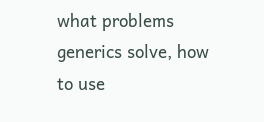what problems generics solve, how to use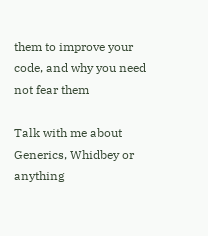them to improve your code, and why you need not fear them

Talk with me about Generics, Whidbey or anything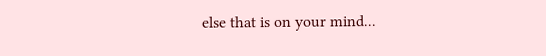else that is on your mind...